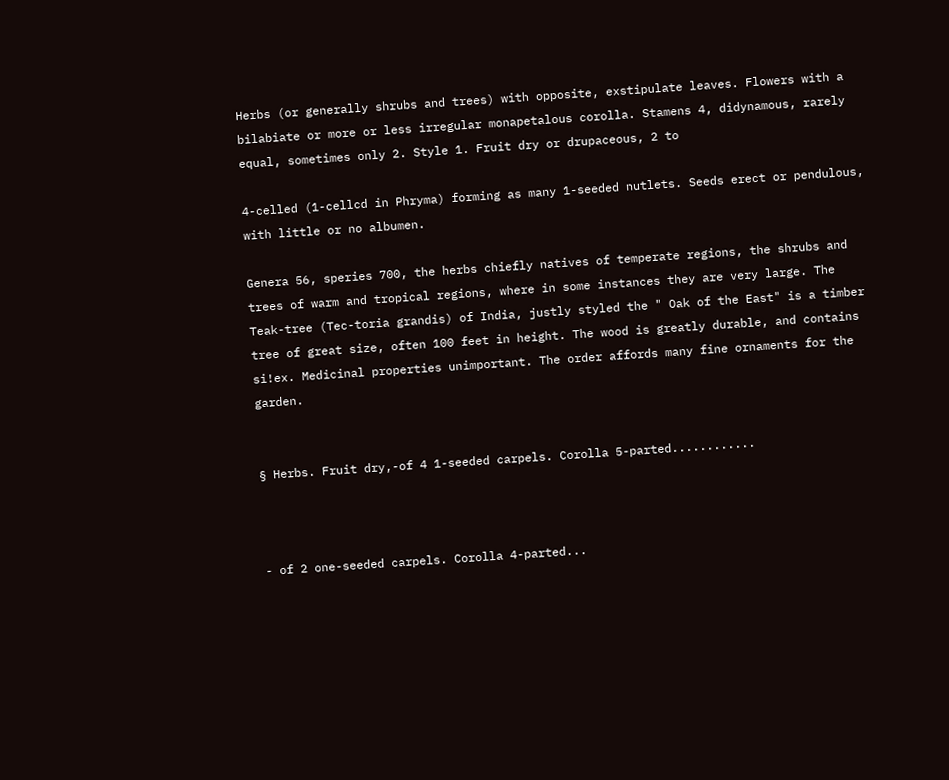Herbs (or generally shrubs and trees) with opposite, exstipulate leaves. Flowers with a bilabiate or more or less irregular monapetalous corolla. Stamens 4, didynamous, rarely equal, sometimes only 2. Style 1. Fruit dry or drupaceous, 2 to

4-celled (1-cellcd in Phryma) forming as many 1-seeded nutlets. Seeds erect or pendulous, with little or no albumen.

Genera 56, speries 700, the herbs chiefly natives of temperate regions, the shrubs and trees of warm and tropical regions, where in some instances they are very large. The Teak-tree (Tec-toria grandis) of India, justly styled the " Oak of the East" is a timber tree of great size, often 100 feet in height. The wood is greatly durable, and contains si!ex. Medicinal properties unimportant. The order affords many fine ornaments for the garden.


§ Herbs. Fruit dry,-of 4 1-seeded carpels. Corolla 5-parted............



- of 2 one-seeded carpels. Corolla 4-parted...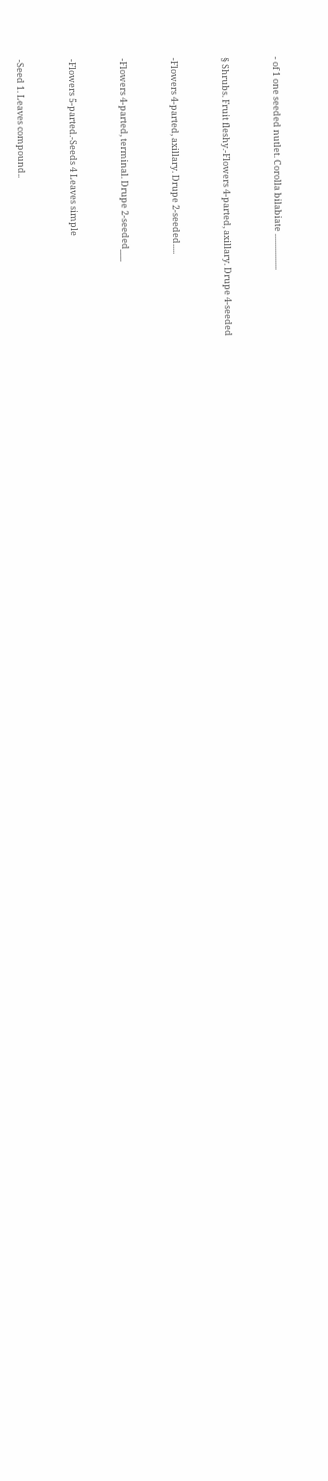- of 1 one seeded nutlet. Corolla bilabiate ..................



§ Shrubs. Fruit fleshy.-Flowers 4-parted, axillary. Drupe 4-seeded



-Flowers 4-parted, axillary. Drupe 2-seeded.....



-Flowers 4-parted, terminal. Drupe 2-seeded___



-Flowers 5-parted.-Seeds 4 Leaves simple



-Seed 1. Leaves compound..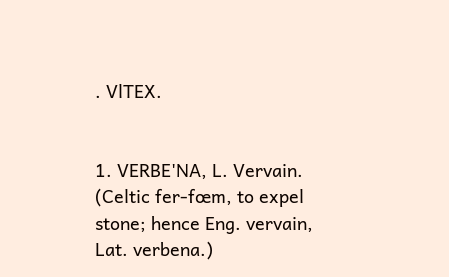. VlTEX.


1. VERBE'NA, L. Vervain. (Celtic fer-fœm, to expel stone; hence Eng. vervain, Lat. verbena.)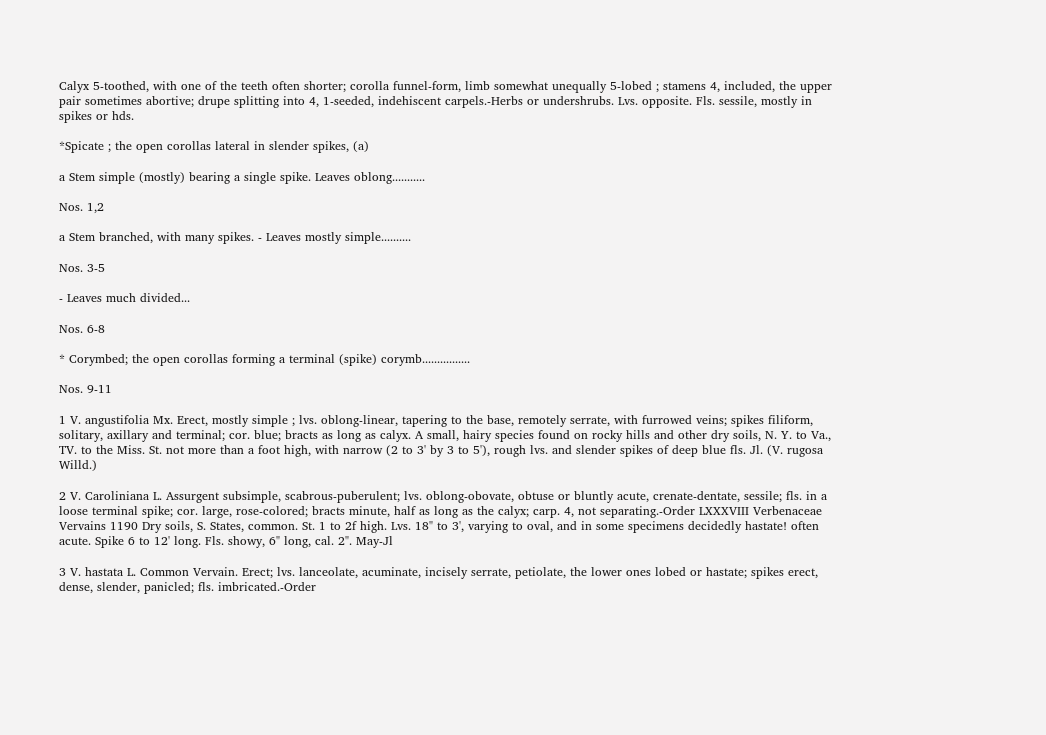Calyx 5-toothed, with one of the teeth often shorter; corolla funnel-form, limb somewhat unequally 5-lobed ; stamens 4, included, the upper pair sometimes abortive; drupe splitting into 4, 1-seeded, indehiscent carpels.-Herbs or undershrubs. Lvs. opposite. Fls. sessile, mostly in spikes or hds.

*Spicate ; the open corollas lateral in slender spikes, (a)

a Stem simple (mostly) bearing a single spike. Leaves oblong...........

Nos. 1,2

a Stem branched, with many spikes. - Leaves mostly simple..........

Nos. 3-5

- Leaves much divided...

Nos. 6-8

* Corymbed; the open corollas forming a terminal (spike) corymb................

Nos. 9-11

1 V. angustifolia Mx. Erect, mostly simple ; lvs. oblong-linear, tapering to the base, remotely serrate, with furrowed veins; spikes filiform, solitary, axillary and terminal; cor. blue; bracts as long as calyx. A small, hairy species found on rocky hills and other dry soils, N. Y. to Va., TV. to the Miss. St. not more than a foot high, with narrow (2 to 3' by 3 to 5'), rough lvs. and slender spikes of deep blue fls. Jl. (V. rugosa Willd.)

2 V. Caroliniana L. Assurgent subsimple, scabrous-puberulent; lvs. oblong-obovate, obtuse or bluntly acute, crenate-dentate, sessile; fls. in a loose terminal spike; cor. large, rose-colored; bracts minute, half as long as the calyx; carp. 4, not separating.-Order LXXXVIII Verbenaceae Vervains 1190 Dry soils, S. States, common. St. 1 to 2f high. Lvs. 18" to 3', varying to oval, and in some specimens decidedly hastate! often acute. Spike 6 to 12' long. Fls. showy, 6" long, cal. 2". May-Jl

3 V. hastata L. Common Vervain. Erect; lvs. lanceolate, acuminate, incisely serrate, petiolate, the lower ones lobed or hastate; spikes erect, dense, slender, panicled; fls. imbricated.-Order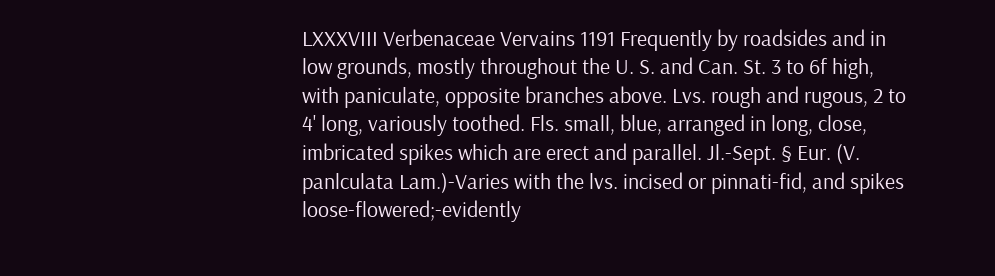LXXXVIII Verbenaceae Vervains 1191 Frequently by roadsides and in low grounds, mostly throughout the U. S. and Can. St. 3 to 6f high, with paniculate, opposite branches above. Lvs. rough and rugous, 2 to 4' long, variously toothed. Fls. small, blue, arranged in long, close, imbricated spikes which are erect and parallel. Jl.-Sept. § Eur. (V. panlculata Lam.)-Varies with the lvs. incised or pinnati-fid, and spikes loose-flowered;-evidently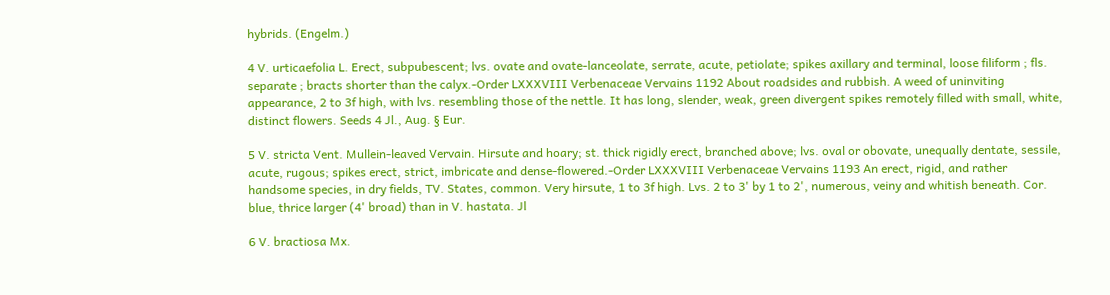hybrids. (Engelm.)

4 V. urticaefolia L. Erect, subpubescent; lvs. ovate and ovate-lanceolate, serrate, acute, petiolate; spikes axillary and terminal, loose filiform ; fls. separate ; bracts shorter than the calyx.-Order LXXXVIII Verbenaceae Vervains 1192 About roadsides and rubbish. A weed of uninviting appearance, 2 to 3f high, with lvs. resembling those of the nettle. It has long, slender, weak, green divergent spikes remotely filled with small, white, distinct flowers. Seeds 4 Jl., Aug. § Eur.

5 V. stricta Vent. Mullein-leaved Vervain. Hirsute and hoary; st. thick rigidly erect, branched above; lvs. oval or obovate, unequally dentate, sessile, acute, rugous; spikes erect, strict, imbricate and dense-flowered.-Order LXXXVIII Verbenaceae Vervains 1193 An erect, rigid, and rather handsome species, in dry fields, TV. States, common. Very hirsute, 1 to 3f high. Lvs. 2 to 3' by 1 to 2', numerous, veiny and whitish beneath. Cor. blue, thrice larger (4' broad) than in V. hastata. Jl

6 V. bractiosa Mx.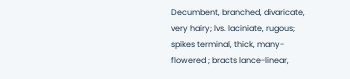Decumbent, branched, divaricate, very hairy; lvs. laciniate, rugous; spikes terminal, thick, many-flowered ; bracts lance-linear,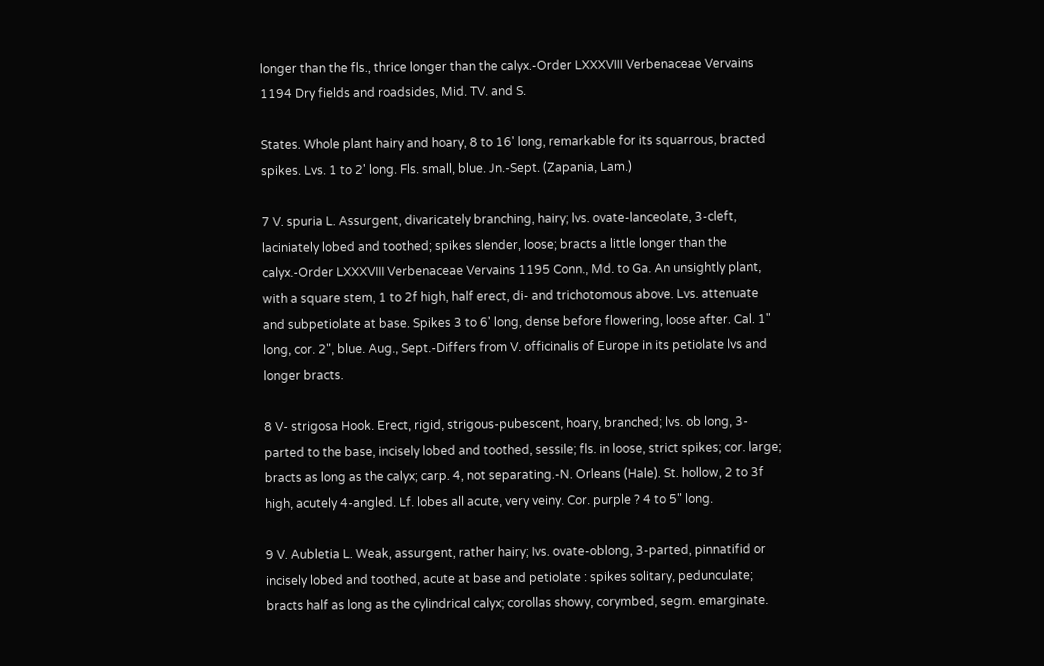longer than the fls., thrice longer than the calyx.-Order LXXXVIII Verbenaceae Vervains 1194 Dry fields and roadsides, Mid. TV. and S.

States. Whole plant hairy and hoary, 8 to 16' long, remarkable for its squarrous, bracted spikes. Lvs. 1 to 2' long. Fls. small, blue. Jn.-Sept. (Zapania, Lam.)

7 V. spuria L. Assurgent, divaricately branching, hairy; lvs. ovate-lanceolate, 3-cleft, laciniately lobed and toothed; spikes slender, loose; bracts a little longer than the calyx.-Order LXXXVIII Verbenaceae Vervains 1195 Conn., Md. to Ga. An unsightly plant, with a square stem, 1 to 2f high, half erect, di- and trichotomous above. Lvs. attenuate and subpetiolate at base. Spikes 3 to 6' long, dense before flowering, loose after. Cal. 1" long, cor. 2", blue. Aug., Sept.-Differs from V. officinalis of Europe in its petiolate lvs and longer bracts.

8 V- strigosa Hook. Erect, rigid, strigous-pubescent, hoary, branched; lvs. ob long, 3-parted to the base, incisely lobed and toothed, sessile; fls. in loose, strict spikes; cor. large; bracts as long as the calyx; carp. 4, not separating.-N. Orleans (Hale). St. hollow, 2 to 3f high, acutely 4-angled. Lf. lobes all acute, very veiny. Cor. purple ? 4 to 5" long.

9 V. Aubletia L. Weak, assurgent, rather hairy; Ivs. ovate-oblong, 3-parted, pinnatifid or incisely lobed and toothed, acute at base and petiolate : spikes solitary, pedunculate; bracts half as long as the cylindrical calyx; corollas showy, corymbed, segm. emarginate.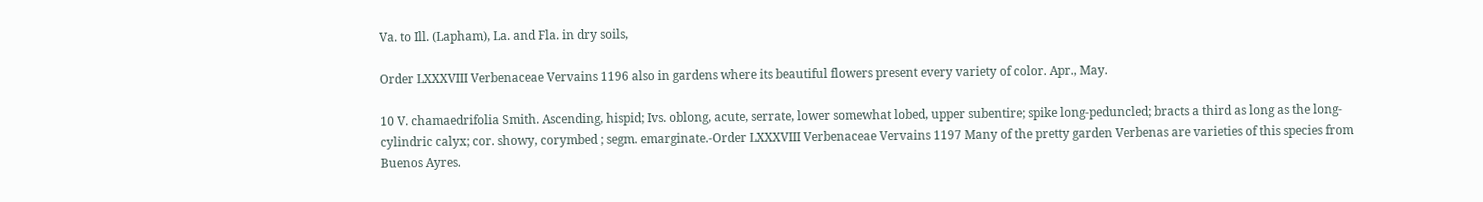Va. to Ill. (Lapham), La. and Fla. in dry soils,

Order LXXXVIII Verbenaceae Vervains 1196 also in gardens where its beautiful flowers present every variety of color. Apr., May.

10 V. chamaedrifolia Smith. Ascending, hispid; Ivs. oblong, acute, serrate, lower somewhat lobed, upper subentire; spike long-peduncled; bracts a third as long as the long-cylindric calyx; cor. showy, corymbed ; segm. emarginate.-Order LXXXVIII Verbenaceae Vervains 1197 Many of the pretty garden Verbenas are varieties of this species from Buenos Ayres.